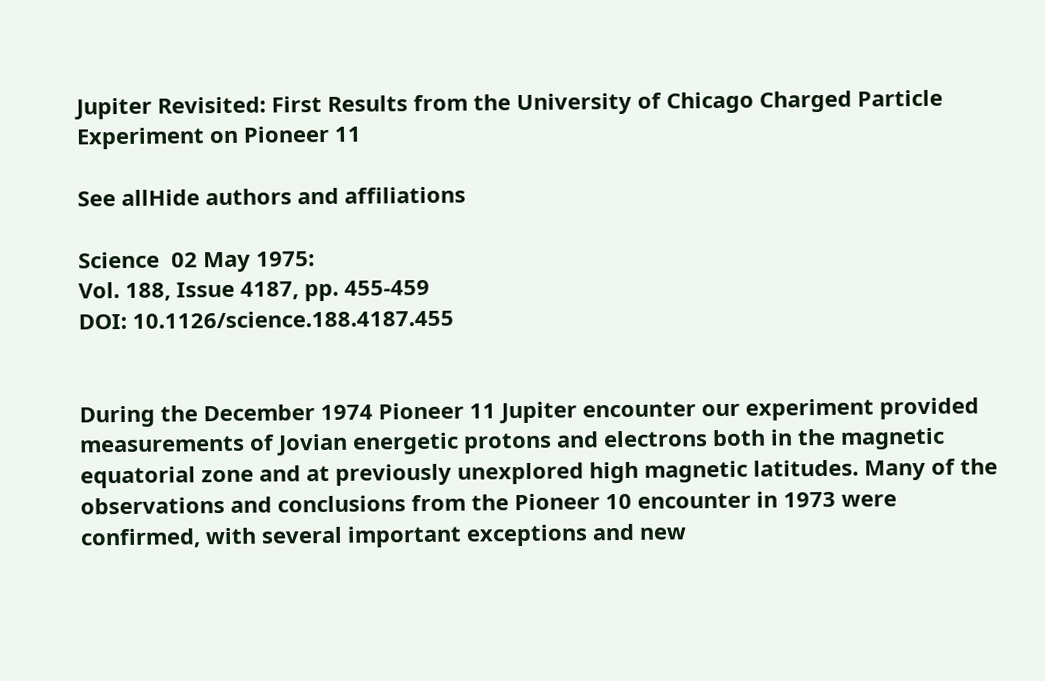Jupiter Revisited: First Results from the University of Chicago Charged Particle Experiment on Pioneer 11

See allHide authors and affiliations

Science  02 May 1975:
Vol. 188, Issue 4187, pp. 455-459
DOI: 10.1126/science.188.4187.455


During the December 1974 Pioneer 11 Jupiter encounter our experiment provided measurements of Jovian energetic protons and electrons both in the magnetic equatorial zone and at previously unexplored high magnetic latitudes. Many of the observations and conclusions from the Pioneer 10 encounter in 1973 were confirmed, with several important exceptions and new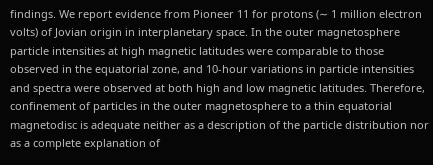findings. We report evidence from Pioneer 11 for protons (∼ 1 million electron volts) of Jovian origin in interplanetary space. In the outer magnetosphere particle intensities at high magnetic latitudes were comparable to those observed in the equatorial zone, and 10-hour variations in particle intensities and spectra were observed at both high and low magnetic latitudes. Therefore, confinement of particles in the outer magnetosphere to a thin equatorial magnetodisc is adequate neither as a description of the particle distribution nor as a complete explanation of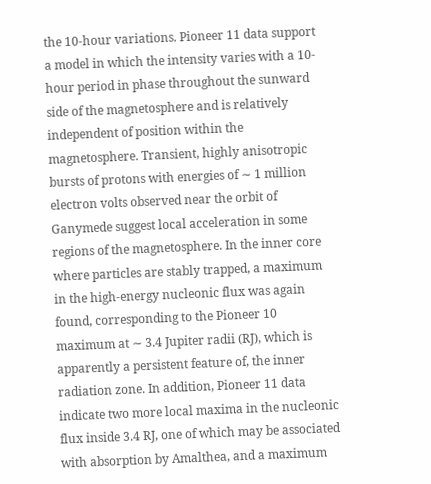the 10-hour variations. Pioneer 11 data support a model in which the intensity varies with a 10-hour period in phase throughout the sunward side of the magnetosphere and is relatively independent of position within the magnetosphere. Transient, highly anisotropic bursts of protons with energies of ∼ 1 million electron volts observed near the orbit of Ganymede suggest local acceleration in some regions of the magnetosphere. In the inner core where particles are stably trapped, a maximum in the high-energy nucleonic flux was again found, corresponding to the Pioneer 10 maximum at ∼ 3.4 Jupiter radii (RJ), which is apparently a persistent feature of, the inner radiation zone. In addition, Pioneer 11 data indicate two more local maxima in the nucleonic flux inside 3.4 RJ, one of which may be associated with absorption by Amalthea, and a maximum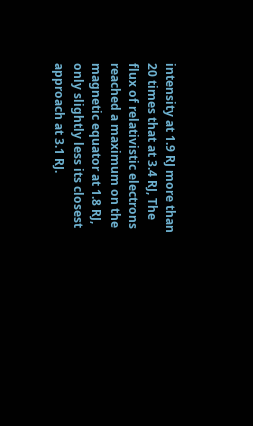intensity at 1.9 RJ more than 20 times that at 3.4 RJ, The flux of relativistic electrons reached a maximum on the magnetic equator at 1.8 RJ, only slightly less its closest approach at 3.1 RJ.